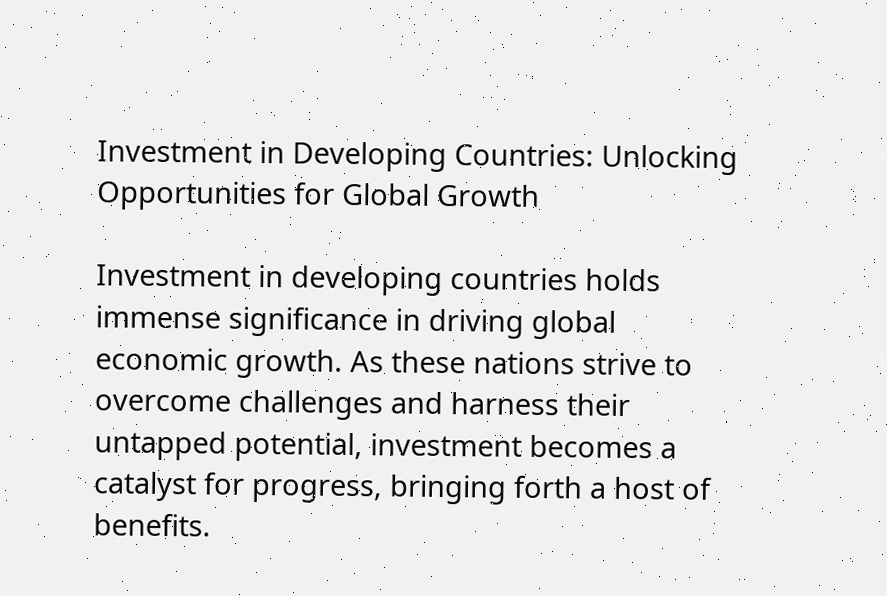Investment in Developing Countries: Unlocking Opportunities for Global Growth

Investment in developing countries holds immense significance in driving global economic growth. As these nations strive to overcome challenges and harness their untapped potential, investment becomes a catalyst for progress, bringing forth a host of benefits.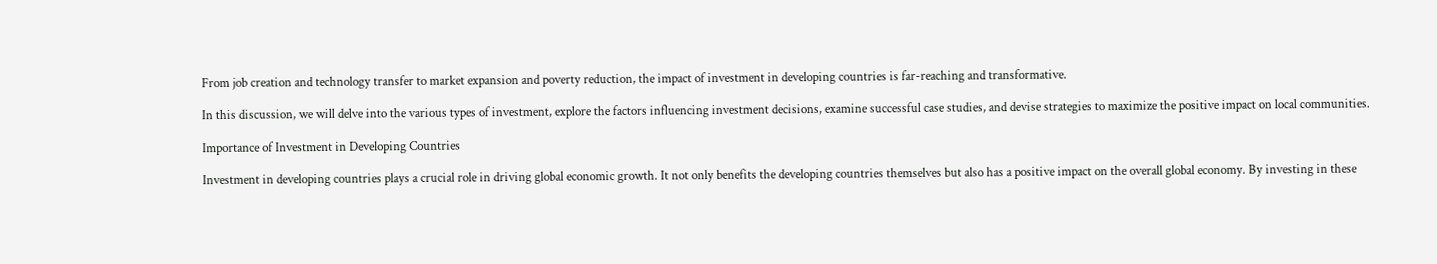From job creation and technology transfer to market expansion and poverty reduction, the impact of investment in developing countries is far-reaching and transformative.

In this discussion, we will delve into the various types of investment, explore the factors influencing investment decisions, examine successful case studies, and devise strategies to maximize the positive impact on local communities.

Importance of Investment in Developing Countries

Investment in developing countries plays a crucial role in driving global economic growth. It not only benefits the developing countries themselves but also has a positive impact on the overall global economy. By investing in these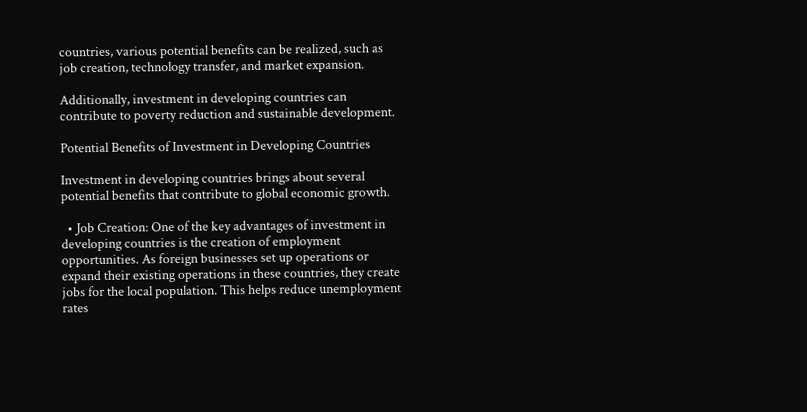countries, various potential benefits can be realized, such as job creation, technology transfer, and market expansion.

Additionally, investment in developing countries can contribute to poverty reduction and sustainable development.

Potential Benefits of Investment in Developing Countries

Investment in developing countries brings about several potential benefits that contribute to global economic growth.

  • Job Creation: One of the key advantages of investment in developing countries is the creation of employment opportunities. As foreign businesses set up operations or expand their existing operations in these countries, they create jobs for the local population. This helps reduce unemployment rates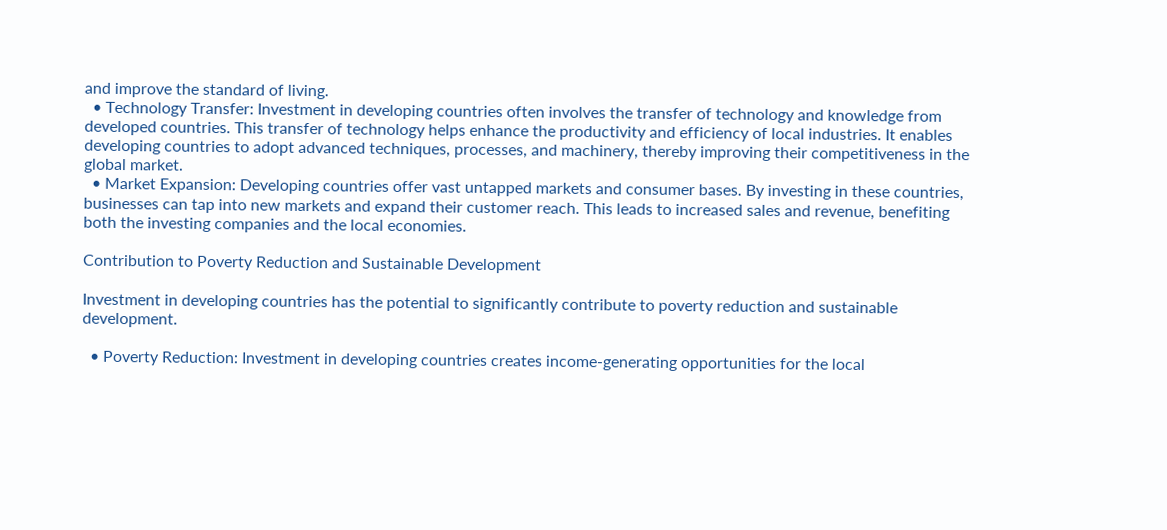and improve the standard of living.
  • Technology Transfer: Investment in developing countries often involves the transfer of technology and knowledge from developed countries. This transfer of technology helps enhance the productivity and efficiency of local industries. It enables developing countries to adopt advanced techniques, processes, and machinery, thereby improving their competitiveness in the global market.
  • Market Expansion: Developing countries offer vast untapped markets and consumer bases. By investing in these countries, businesses can tap into new markets and expand their customer reach. This leads to increased sales and revenue, benefiting both the investing companies and the local economies.

Contribution to Poverty Reduction and Sustainable Development

Investment in developing countries has the potential to significantly contribute to poverty reduction and sustainable development.

  • Poverty Reduction: Investment in developing countries creates income-generating opportunities for the local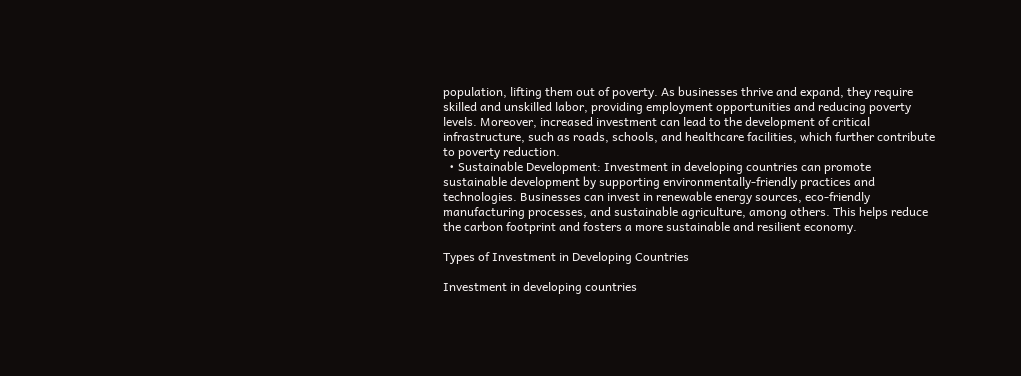population, lifting them out of poverty. As businesses thrive and expand, they require skilled and unskilled labor, providing employment opportunities and reducing poverty levels. Moreover, increased investment can lead to the development of critical infrastructure, such as roads, schools, and healthcare facilities, which further contribute to poverty reduction.
  • Sustainable Development: Investment in developing countries can promote sustainable development by supporting environmentally-friendly practices and technologies. Businesses can invest in renewable energy sources, eco-friendly manufacturing processes, and sustainable agriculture, among others. This helps reduce the carbon footprint and fosters a more sustainable and resilient economy.

Types of Investment in Developing Countries

Investment in developing countries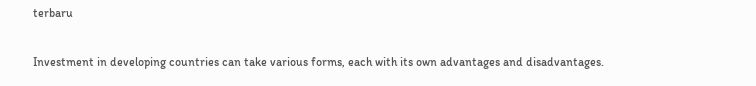terbaru

Investment in developing countries can take various forms, each with its own advantages and disadvantages.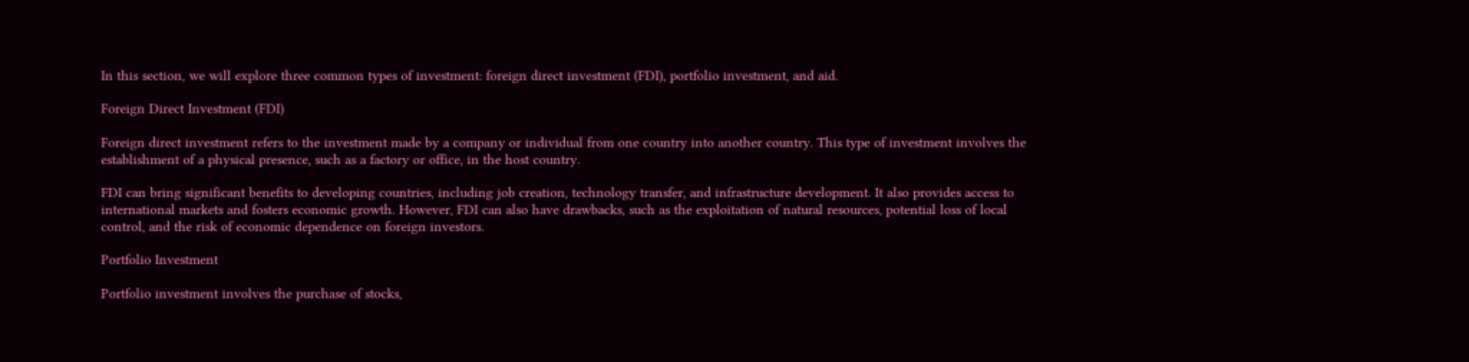In this section, we will explore three common types of investment: foreign direct investment (FDI), portfolio investment, and aid.

Foreign Direct Investment (FDI)

Foreign direct investment refers to the investment made by a company or individual from one country into another country. This type of investment involves the establishment of a physical presence, such as a factory or office, in the host country.

FDI can bring significant benefits to developing countries, including job creation, technology transfer, and infrastructure development. It also provides access to international markets and fosters economic growth. However, FDI can also have drawbacks, such as the exploitation of natural resources, potential loss of local control, and the risk of economic dependence on foreign investors.

Portfolio Investment

Portfolio investment involves the purchase of stocks,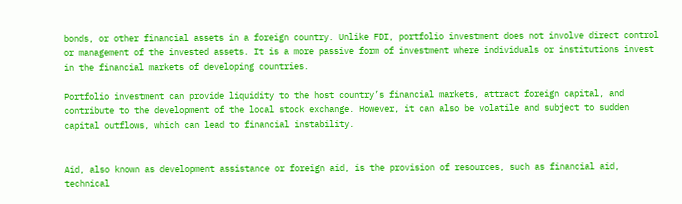bonds, or other financial assets in a foreign country. Unlike FDI, portfolio investment does not involve direct control or management of the invested assets. It is a more passive form of investment where individuals or institutions invest in the financial markets of developing countries.

Portfolio investment can provide liquidity to the host country’s financial markets, attract foreign capital, and contribute to the development of the local stock exchange. However, it can also be volatile and subject to sudden capital outflows, which can lead to financial instability.


Aid, also known as development assistance or foreign aid, is the provision of resources, such as financial aid, technical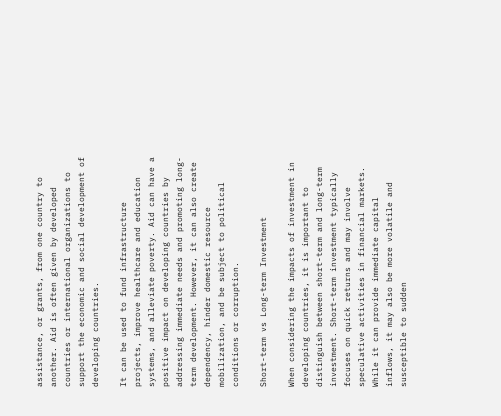assistance, or grants, from one country to another. Aid is often given by developed countries or international organizations to support the economic and social development of developing countries.

It can be used to fund infrastructure projects, improve healthcare and education systems, and alleviate poverty. Aid can have a positive impact on developing countries by addressing immediate needs and promoting long-term development. However, it can also create dependency, hinder domestic resource mobilization, and be subject to political conditions or corruption.

Short-term vs Long-term Investment

When considering the impacts of investment in developing countries, it is important to distinguish between short-term and long-term investment. Short-term investment typically focuses on quick returns and may involve speculative activities in financial markets. While it can provide immediate capital inflows, it may also be more volatile and susceptible to sudden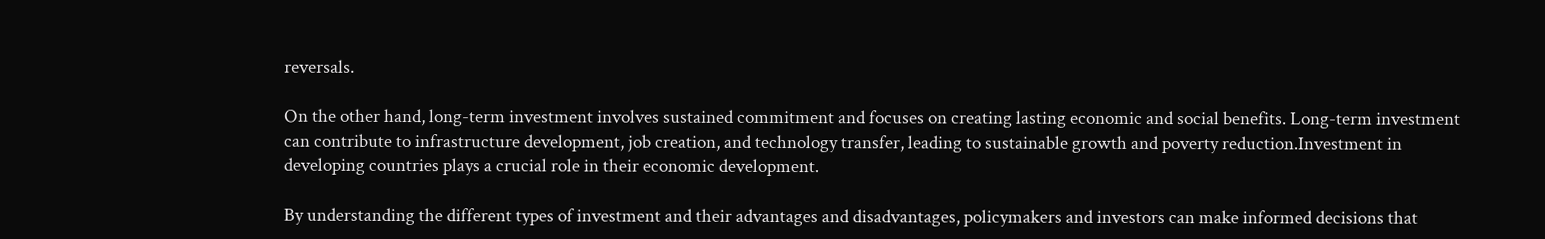reversals.

On the other hand, long-term investment involves sustained commitment and focuses on creating lasting economic and social benefits. Long-term investment can contribute to infrastructure development, job creation, and technology transfer, leading to sustainable growth and poverty reduction.Investment in developing countries plays a crucial role in their economic development.

By understanding the different types of investment and their advantages and disadvantages, policymakers and investors can make informed decisions that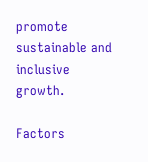promote sustainable and inclusive growth.

Factors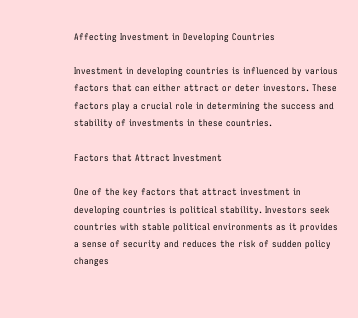Affecting Investment in Developing Countries

Investment in developing countries is influenced by various factors that can either attract or deter investors. These factors play a crucial role in determining the success and stability of investments in these countries.

Factors that Attract Investment

One of the key factors that attract investment in developing countries is political stability. Investors seek countries with stable political environments as it provides a sense of security and reduces the risk of sudden policy changes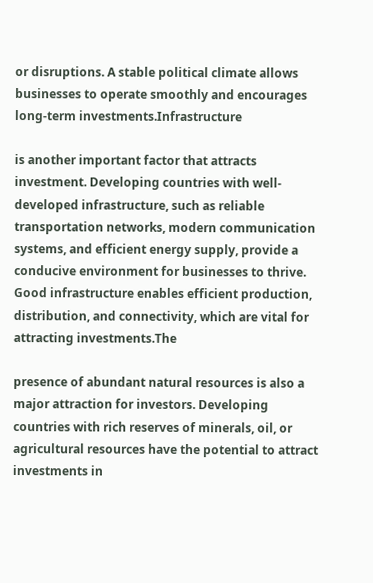or disruptions. A stable political climate allows businesses to operate smoothly and encourages long-term investments.Infrastructure

is another important factor that attracts investment. Developing countries with well-developed infrastructure, such as reliable transportation networks, modern communication systems, and efficient energy supply, provide a conducive environment for businesses to thrive. Good infrastructure enables efficient production, distribution, and connectivity, which are vital for attracting investments.The

presence of abundant natural resources is also a major attraction for investors. Developing countries with rich reserves of minerals, oil, or agricultural resources have the potential to attract investments in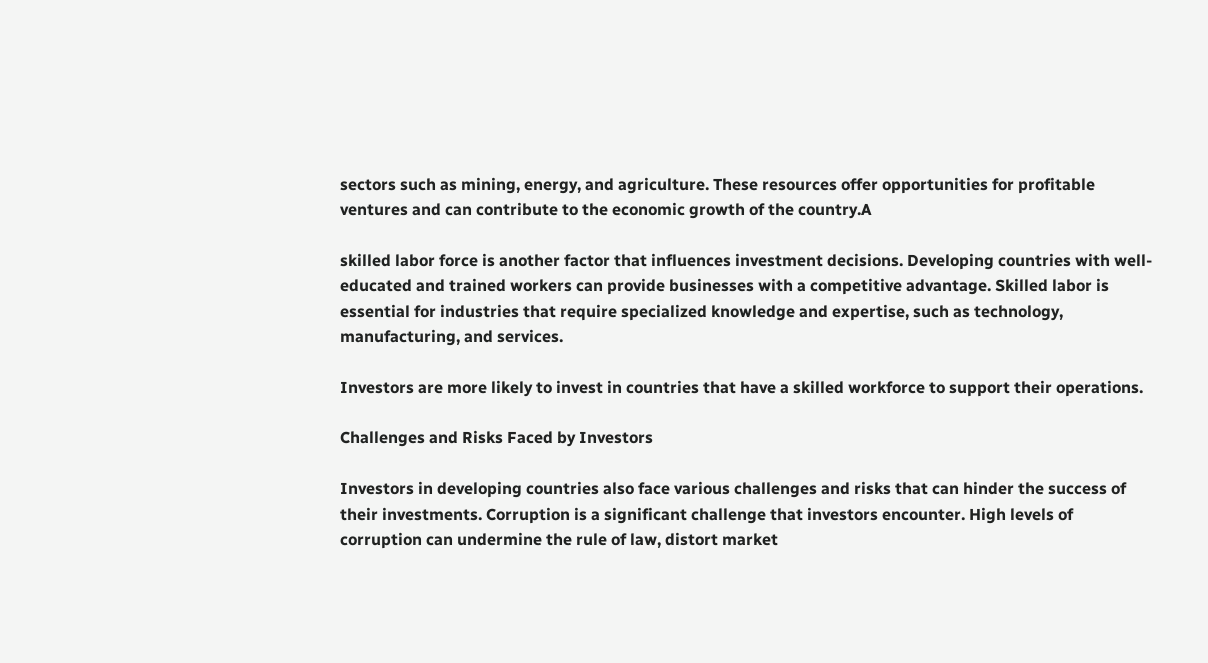sectors such as mining, energy, and agriculture. These resources offer opportunities for profitable ventures and can contribute to the economic growth of the country.A

skilled labor force is another factor that influences investment decisions. Developing countries with well-educated and trained workers can provide businesses with a competitive advantage. Skilled labor is essential for industries that require specialized knowledge and expertise, such as technology, manufacturing, and services.

Investors are more likely to invest in countries that have a skilled workforce to support their operations.

Challenges and Risks Faced by Investors

Investors in developing countries also face various challenges and risks that can hinder the success of their investments. Corruption is a significant challenge that investors encounter. High levels of corruption can undermine the rule of law, distort market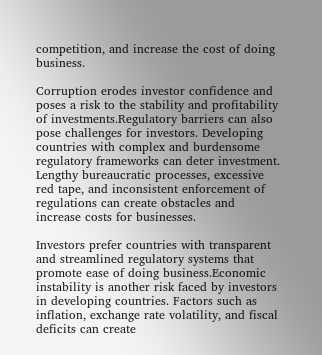competition, and increase the cost of doing business.

Corruption erodes investor confidence and poses a risk to the stability and profitability of investments.Regulatory barriers can also pose challenges for investors. Developing countries with complex and burdensome regulatory frameworks can deter investment. Lengthy bureaucratic processes, excessive red tape, and inconsistent enforcement of regulations can create obstacles and increase costs for businesses.

Investors prefer countries with transparent and streamlined regulatory systems that promote ease of doing business.Economic instability is another risk faced by investors in developing countries. Factors such as inflation, exchange rate volatility, and fiscal deficits can create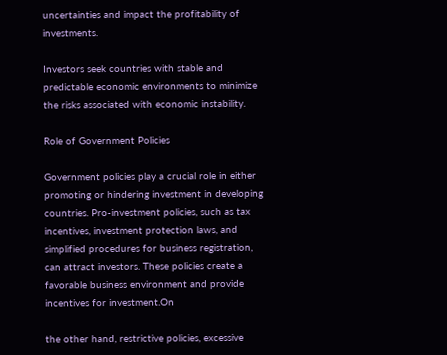uncertainties and impact the profitability of investments.

Investors seek countries with stable and predictable economic environments to minimize the risks associated with economic instability.

Role of Government Policies

Government policies play a crucial role in either promoting or hindering investment in developing countries. Pro-investment policies, such as tax incentives, investment protection laws, and simplified procedures for business registration, can attract investors. These policies create a favorable business environment and provide incentives for investment.On

the other hand, restrictive policies, excessive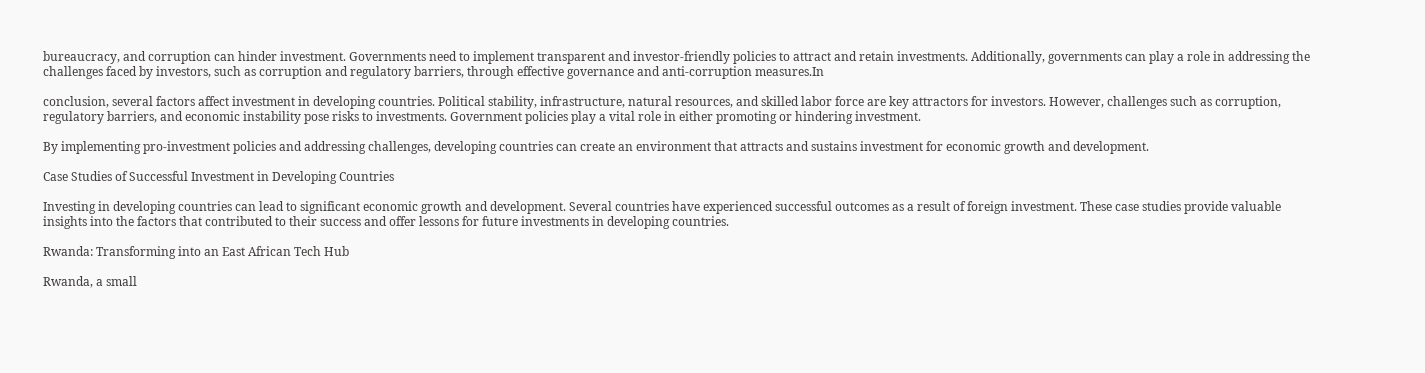bureaucracy, and corruption can hinder investment. Governments need to implement transparent and investor-friendly policies to attract and retain investments. Additionally, governments can play a role in addressing the challenges faced by investors, such as corruption and regulatory barriers, through effective governance and anti-corruption measures.In

conclusion, several factors affect investment in developing countries. Political stability, infrastructure, natural resources, and skilled labor force are key attractors for investors. However, challenges such as corruption, regulatory barriers, and economic instability pose risks to investments. Government policies play a vital role in either promoting or hindering investment.

By implementing pro-investment policies and addressing challenges, developing countries can create an environment that attracts and sustains investment for economic growth and development.

Case Studies of Successful Investment in Developing Countries

Investing in developing countries can lead to significant economic growth and development. Several countries have experienced successful outcomes as a result of foreign investment. These case studies provide valuable insights into the factors that contributed to their success and offer lessons for future investments in developing countries.

Rwanda: Transforming into an East African Tech Hub

Rwanda, a small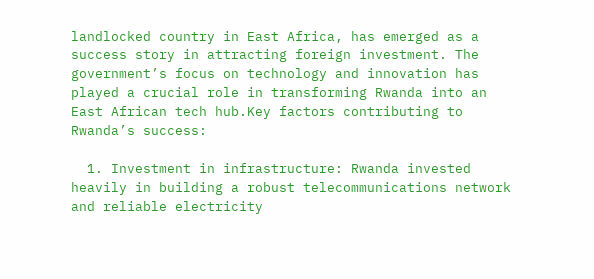landlocked country in East Africa, has emerged as a success story in attracting foreign investment. The government’s focus on technology and innovation has played a crucial role in transforming Rwanda into an East African tech hub.Key factors contributing to Rwanda’s success:

  1. Investment in infrastructure: Rwanda invested heavily in building a robust telecommunications network and reliable electricity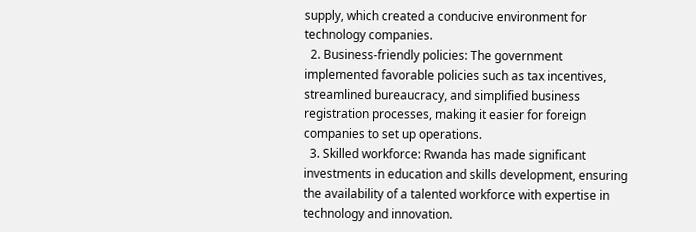supply, which created a conducive environment for technology companies.
  2. Business-friendly policies: The government implemented favorable policies such as tax incentives, streamlined bureaucracy, and simplified business registration processes, making it easier for foreign companies to set up operations.
  3. Skilled workforce: Rwanda has made significant investments in education and skills development, ensuring the availability of a talented workforce with expertise in technology and innovation.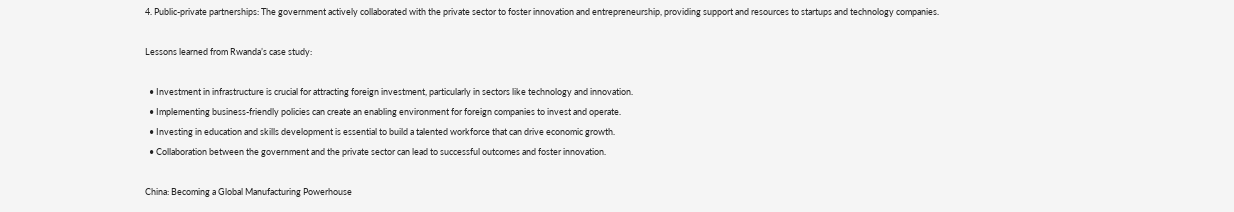4. Public-private partnerships: The government actively collaborated with the private sector to foster innovation and entrepreneurship, providing support and resources to startups and technology companies.

Lessons learned from Rwanda’s case study:

  • Investment in infrastructure is crucial for attracting foreign investment, particularly in sectors like technology and innovation.
  • Implementing business-friendly policies can create an enabling environment for foreign companies to invest and operate.
  • Investing in education and skills development is essential to build a talented workforce that can drive economic growth.
  • Collaboration between the government and the private sector can lead to successful outcomes and foster innovation.

China: Becoming a Global Manufacturing Powerhouse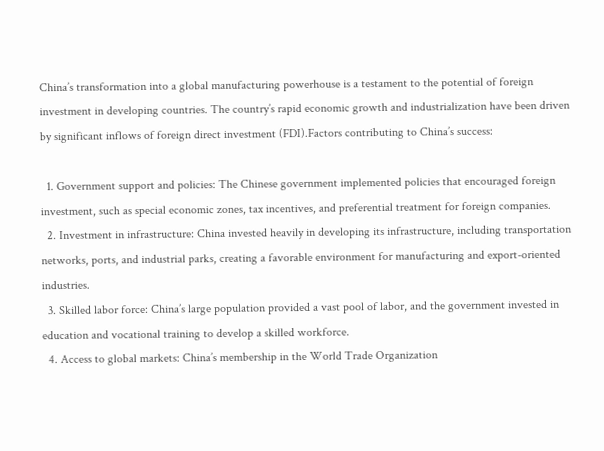China’s transformation into a global manufacturing powerhouse is a testament to the potential of foreign investment in developing countries. The country’s rapid economic growth and industrialization have been driven by significant inflows of foreign direct investment (FDI).Factors contributing to China’s success:

  1. Government support and policies: The Chinese government implemented policies that encouraged foreign investment, such as special economic zones, tax incentives, and preferential treatment for foreign companies.
  2. Investment in infrastructure: China invested heavily in developing its infrastructure, including transportation networks, ports, and industrial parks, creating a favorable environment for manufacturing and export-oriented industries.
  3. Skilled labor force: China’s large population provided a vast pool of labor, and the government invested in education and vocational training to develop a skilled workforce.
  4. Access to global markets: China’s membership in the World Trade Organization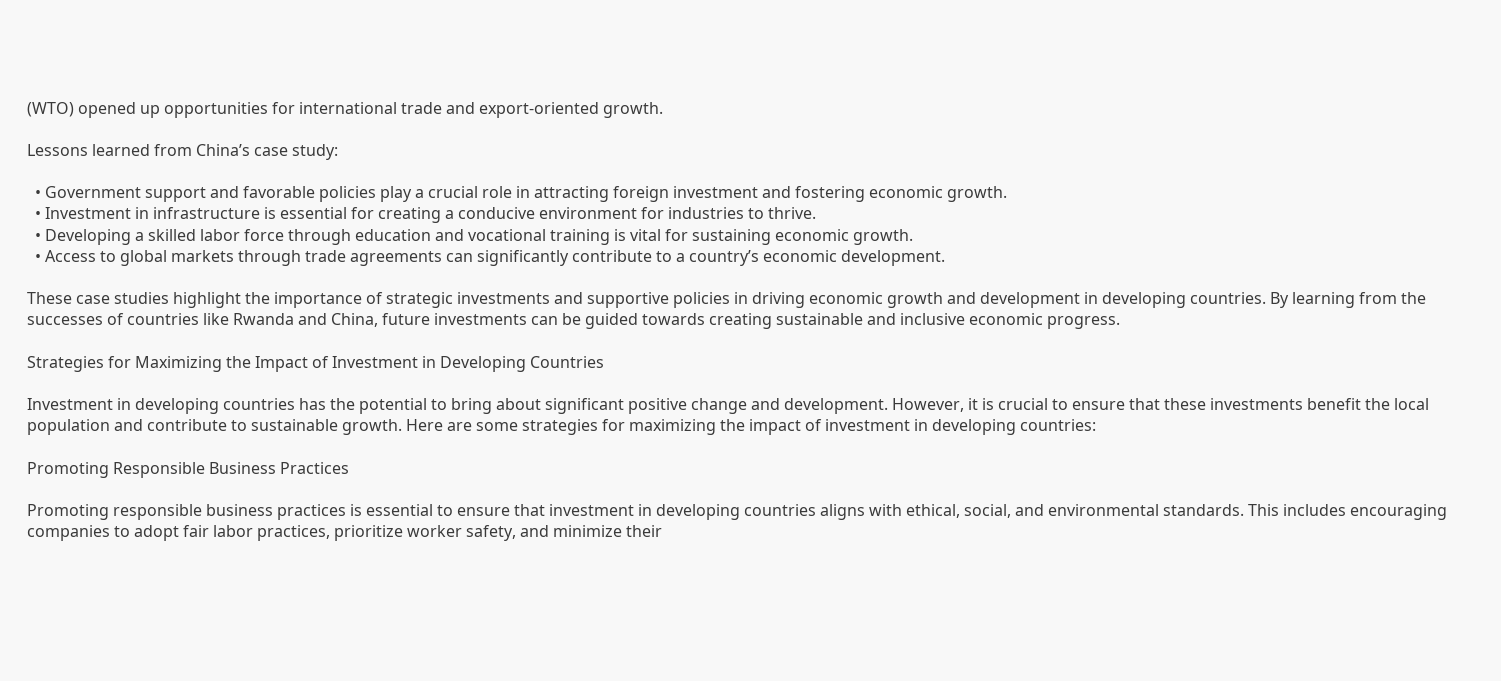(WTO) opened up opportunities for international trade and export-oriented growth.

Lessons learned from China’s case study:

  • Government support and favorable policies play a crucial role in attracting foreign investment and fostering economic growth.
  • Investment in infrastructure is essential for creating a conducive environment for industries to thrive.
  • Developing a skilled labor force through education and vocational training is vital for sustaining economic growth.
  • Access to global markets through trade agreements can significantly contribute to a country’s economic development.

These case studies highlight the importance of strategic investments and supportive policies in driving economic growth and development in developing countries. By learning from the successes of countries like Rwanda and China, future investments can be guided towards creating sustainable and inclusive economic progress.

Strategies for Maximizing the Impact of Investment in Developing Countries

Investment in developing countries has the potential to bring about significant positive change and development. However, it is crucial to ensure that these investments benefit the local population and contribute to sustainable growth. Here are some strategies for maximizing the impact of investment in developing countries:

Promoting Responsible Business Practices

Promoting responsible business practices is essential to ensure that investment in developing countries aligns with ethical, social, and environmental standards. This includes encouraging companies to adopt fair labor practices, prioritize worker safety, and minimize their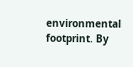environmental footprint. By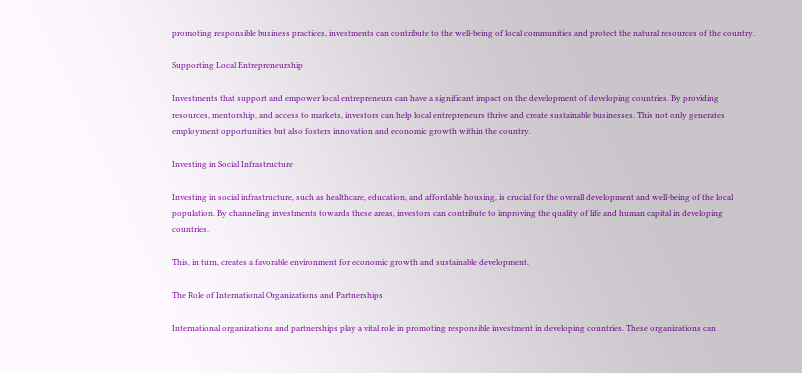promoting responsible business practices, investments can contribute to the well-being of local communities and protect the natural resources of the country.

Supporting Local Entrepreneurship

Investments that support and empower local entrepreneurs can have a significant impact on the development of developing countries. By providing resources, mentorship, and access to markets, investors can help local entrepreneurs thrive and create sustainable businesses. This not only generates employment opportunities but also fosters innovation and economic growth within the country.

Investing in Social Infrastructure

Investing in social infrastructure, such as healthcare, education, and affordable housing, is crucial for the overall development and well-being of the local population. By channeling investments towards these areas, investors can contribute to improving the quality of life and human capital in developing countries.

This, in turn, creates a favorable environment for economic growth and sustainable development.

The Role of International Organizations and Partnerships

International organizations and partnerships play a vital role in promoting responsible investment in developing countries. These organizations can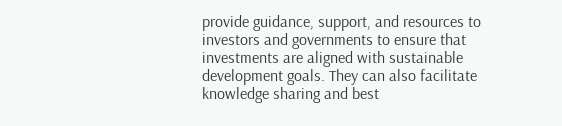provide guidance, support, and resources to investors and governments to ensure that investments are aligned with sustainable development goals. They can also facilitate knowledge sharing and best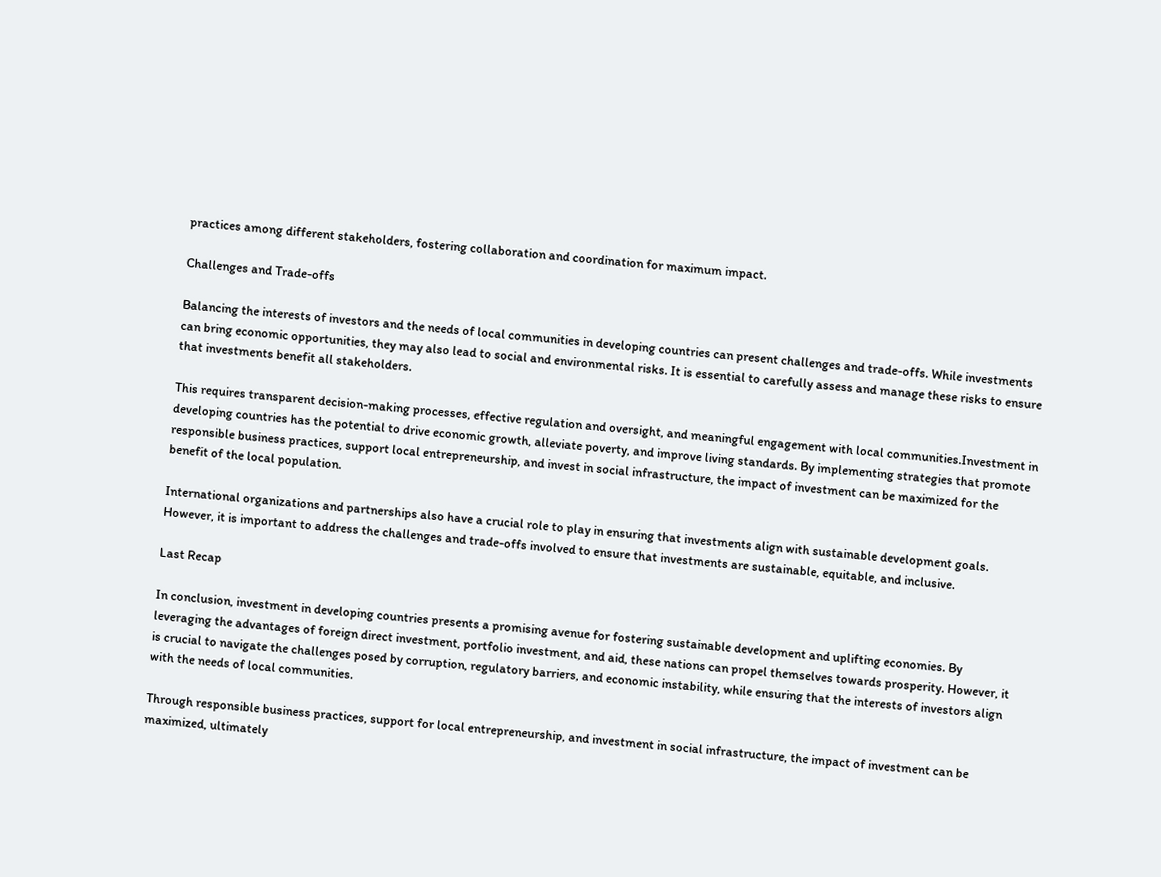practices among different stakeholders, fostering collaboration and coordination for maximum impact.

Challenges and Trade-offs

Balancing the interests of investors and the needs of local communities in developing countries can present challenges and trade-offs. While investments can bring economic opportunities, they may also lead to social and environmental risks. It is essential to carefully assess and manage these risks to ensure that investments benefit all stakeholders.

This requires transparent decision-making processes, effective regulation and oversight, and meaningful engagement with local communities.Investment in developing countries has the potential to drive economic growth, alleviate poverty, and improve living standards. By implementing strategies that promote responsible business practices, support local entrepreneurship, and invest in social infrastructure, the impact of investment can be maximized for the benefit of the local population.

International organizations and partnerships also have a crucial role to play in ensuring that investments align with sustainable development goals. However, it is important to address the challenges and trade-offs involved to ensure that investments are sustainable, equitable, and inclusive.

Last Recap

In conclusion, investment in developing countries presents a promising avenue for fostering sustainable development and uplifting economies. By leveraging the advantages of foreign direct investment, portfolio investment, and aid, these nations can propel themselves towards prosperity. However, it is crucial to navigate the challenges posed by corruption, regulatory barriers, and economic instability, while ensuring that the interests of investors align with the needs of local communities.

Through responsible business practices, support for local entrepreneurship, and investment in social infrastructure, the impact of investment can be maximized, ultimately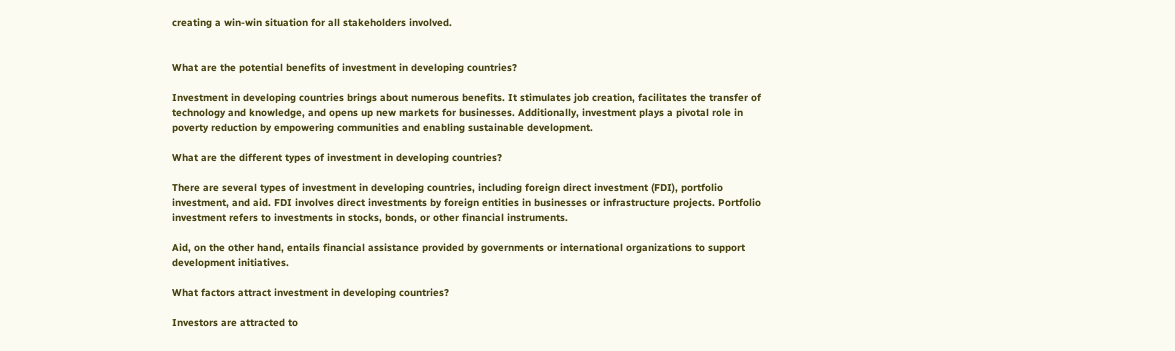creating a win-win situation for all stakeholders involved.


What are the potential benefits of investment in developing countries?

Investment in developing countries brings about numerous benefits. It stimulates job creation, facilitates the transfer of technology and knowledge, and opens up new markets for businesses. Additionally, investment plays a pivotal role in poverty reduction by empowering communities and enabling sustainable development.

What are the different types of investment in developing countries?

There are several types of investment in developing countries, including foreign direct investment (FDI), portfolio investment, and aid. FDI involves direct investments by foreign entities in businesses or infrastructure projects. Portfolio investment refers to investments in stocks, bonds, or other financial instruments.

Aid, on the other hand, entails financial assistance provided by governments or international organizations to support development initiatives.

What factors attract investment in developing countries?

Investors are attracted to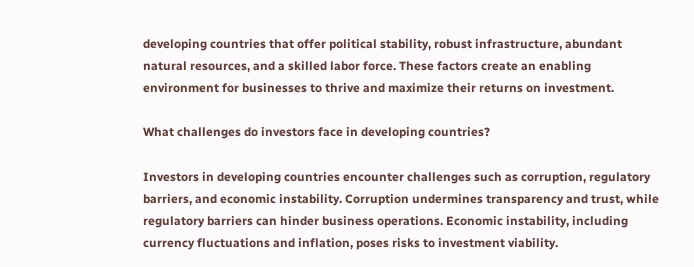developing countries that offer political stability, robust infrastructure, abundant natural resources, and a skilled labor force. These factors create an enabling environment for businesses to thrive and maximize their returns on investment.

What challenges do investors face in developing countries?

Investors in developing countries encounter challenges such as corruption, regulatory barriers, and economic instability. Corruption undermines transparency and trust, while regulatory barriers can hinder business operations. Economic instability, including currency fluctuations and inflation, poses risks to investment viability.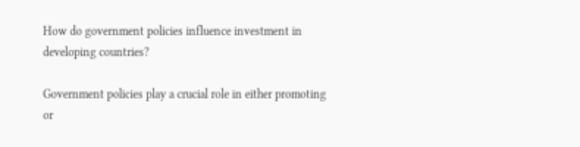How do government policies influence investment in developing countries?

Government policies play a crucial role in either promoting or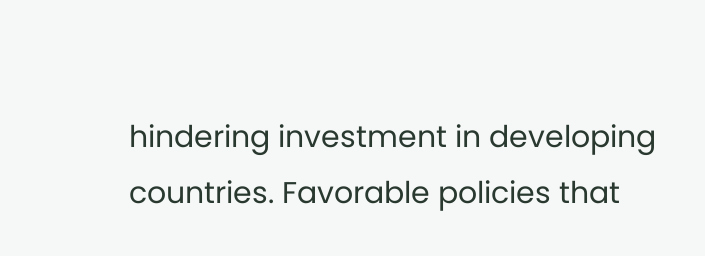hindering investment in developing countries. Favorable policies that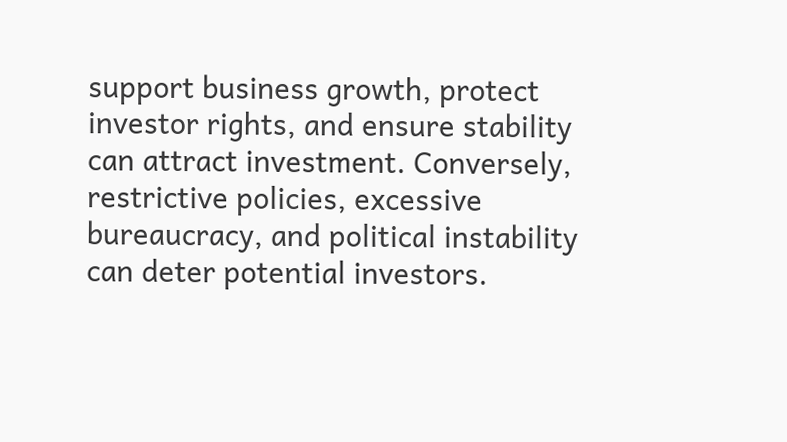support business growth, protect investor rights, and ensure stability can attract investment. Conversely, restrictive policies, excessive bureaucracy, and political instability can deter potential investors.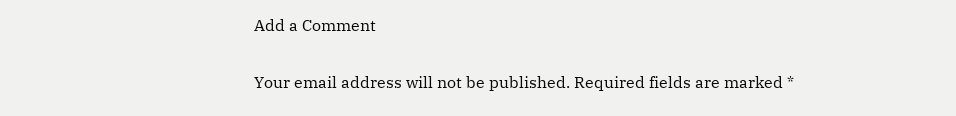Add a Comment

Your email address will not be published. Required fields are marked *